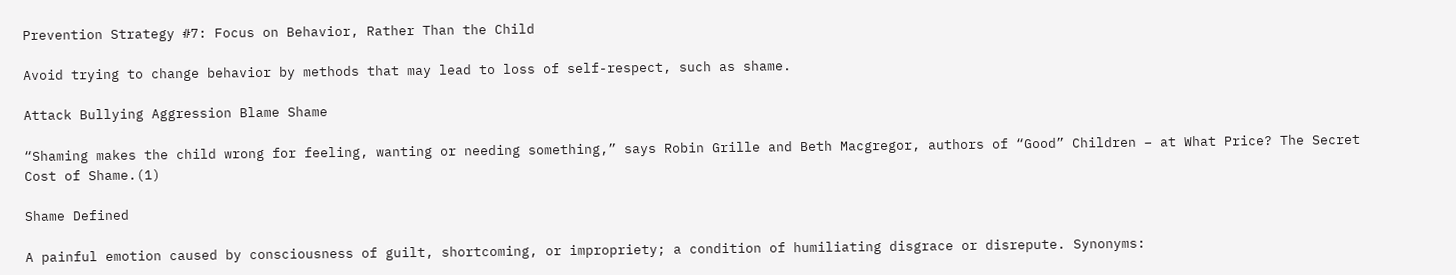Prevention Strategy #7: Focus on Behavior, Rather Than the Child

Avoid trying to change behavior by methods that may lead to loss of self-respect, such as shame.

Attack Bullying Aggression Blame Shame

“Shaming makes the child wrong for feeling, wanting or needing something,” says Robin Grille and Beth Macgregor, authors of “Good” Children – at What Price? The Secret Cost of Shame.(1)

Shame Defined

A painful emotion caused by consciousness of guilt, shortcoming, or impropriety; a condition of humiliating disgrace or disrepute. Synonyms: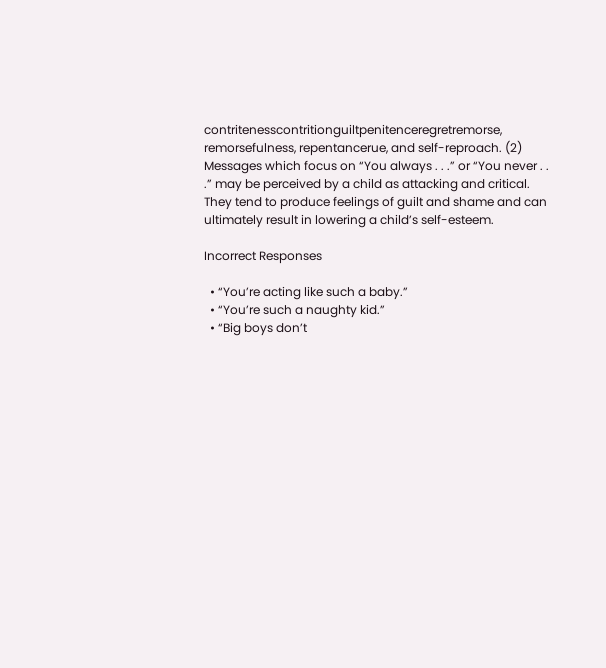contritenesscontritionguiltpenitenceregretremorse, remorsefulness, repentancerue, and self-reproach. (2) Messages which focus on “You always . . .” or “You never . . .” may be perceived by a child as attacking and critical. They tend to produce feelings of guilt and shame and can ultimately result in lowering a child’s self-esteem.

Incorrect Responses

  • “You’re acting like such a baby.”
  • “You’re such a naughty kid.”
  • “Big boys don’t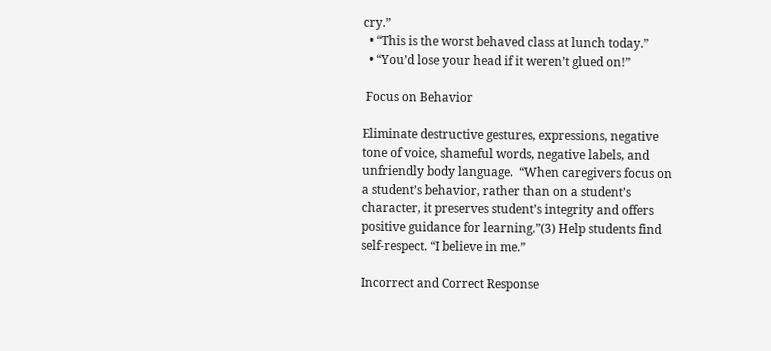cry.”
  • “This is the worst behaved class at lunch today.”
  • “You’d lose your head if it weren’t glued on!”

 Focus on Behavior

Eliminate destructive gestures, expressions, negative tone of voice, shameful words, negative labels, and unfriendly body language.  “When caregivers focus on a student’s behavior, rather than on a student’s character, it preserves student’s integrity and offers positive guidance for learning.”(3) Help students find self-respect. “I believe in me.”

Incorrect and Correct Response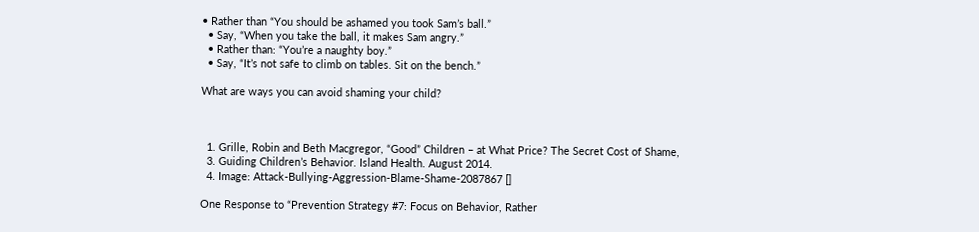• Rather than “You should be ashamed you took Sam’s ball.”
  • Say, “When you take the ball, it makes Sam angry.”
  • Rather than: “You’re a naughty boy.”
  • Say, “It’s not safe to climb on tables. Sit on the bench.”

What are ways you can avoid shaming your child?



  1. Grille, Robin and Beth Macgregor, “Good” Children – at What Price? The Secret Cost of Shame,
  3. Guiding Children’s Behavior. Island Health. August 2014.
  4. Image: Attack-Bullying-Aggression-Blame-Shame-2087867 []

One Response to “Prevention Strategy #7: Focus on Behavior, Rather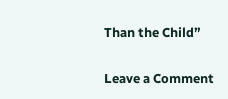Than the Child”

Leave a Comment